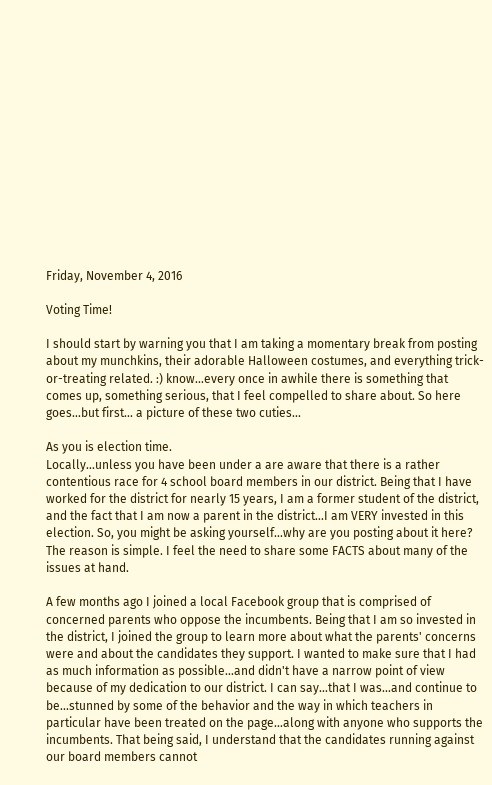Friday, November 4, 2016

Voting Time!

I should start by warning you that I am taking a momentary break from posting about my munchkins, their adorable Halloween costumes, and everything trick-or-treating related. :) know...every once in awhile there is something that comes up, something serious, that I feel compelled to share about. So here goes...but first... a picture of these two cuties...

As you is election time.
Locally...unless you have been under a are aware that there is a rather contentious race for 4 school board members in our district. Being that I have worked for the district for nearly 15 years, I am a former student of the district, and the fact that I am now a parent in the district...I am VERY invested in this election. So, you might be asking yourself...why are you posting about it here?
The reason is simple. I feel the need to share some FACTS about many of the issues at hand.

A few months ago I joined a local Facebook group that is comprised of concerned parents who oppose the incumbents. Being that I am so invested in the district, I joined the group to learn more about what the parents' concerns were and about the candidates they support. I wanted to make sure that I had as much information as possible...and didn't have a narrow point of view because of my dedication to our district. I can say...that I was...and continue to be...stunned by some of the behavior and the way in which teachers in particular have been treated on the page...along with anyone who supports the incumbents. That being said, I understand that the candidates running against our board members cannot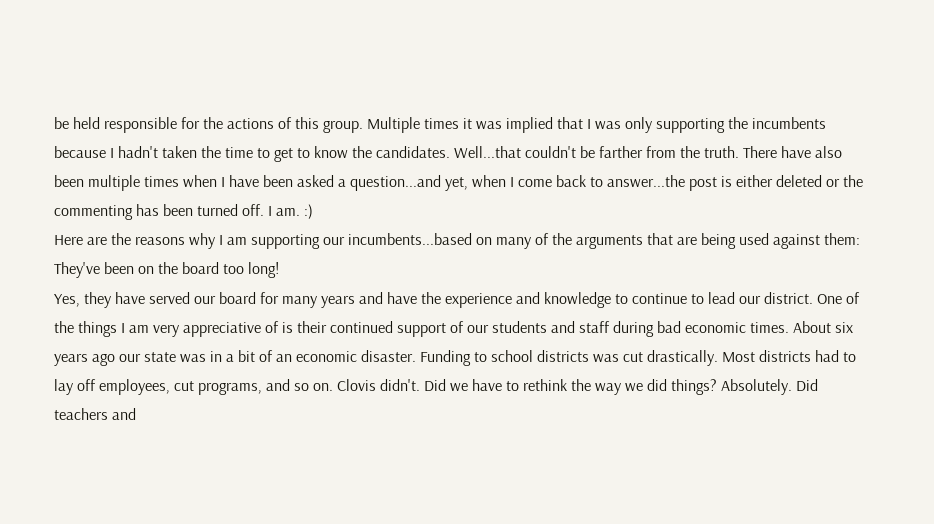be held responsible for the actions of this group. Multiple times it was implied that I was only supporting the incumbents because I hadn't taken the time to get to know the candidates. Well...that couldn't be farther from the truth. There have also been multiple times when I have been asked a question...and yet, when I come back to answer...the post is either deleted or the commenting has been turned off. I am. :)
Here are the reasons why I am supporting our incumbents...based on many of the arguments that are being used against them:
They've been on the board too long!
Yes, they have served our board for many years and have the experience and knowledge to continue to lead our district. One of the things I am very appreciative of is their continued support of our students and staff during bad economic times. About six years ago our state was in a bit of an economic disaster. Funding to school districts was cut drastically. Most districts had to lay off employees, cut programs, and so on. Clovis didn't. Did we have to rethink the way we did things? Absolutely. Did teachers and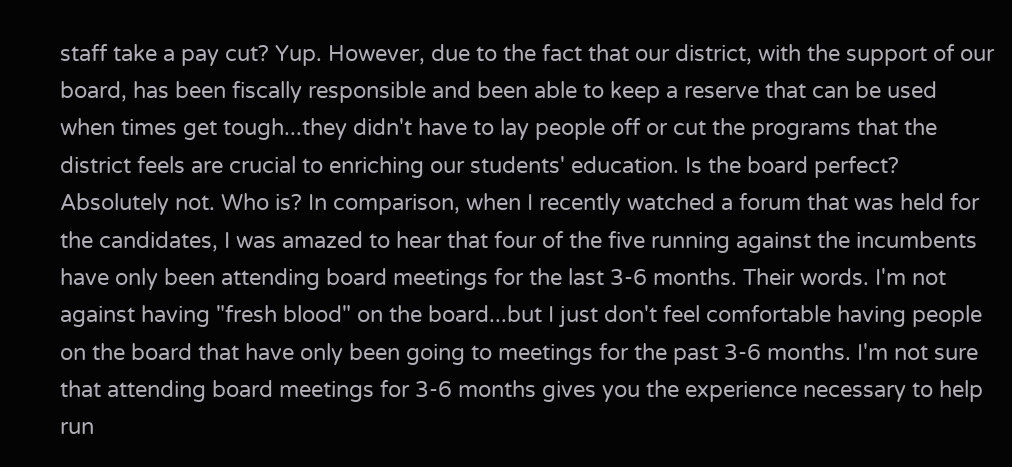staff take a pay cut? Yup. However, due to the fact that our district, with the support of our board, has been fiscally responsible and been able to keep a reserve that can be used when times get tough...they didn't have to lay people off or cut the programs that the district feels are crucial to enriching our students' education. Is the board perfect? Absolutely not. Who is? In comparison, when I recently watched a forum that was held for the candidates, I was amazed to hear that four of the five running against the incumbents have only been attending board meetings for the last 3-6 months. Their words. I'm not against having "fresh blood" on the board...but I just don't feel comfortable having people on the board that have only been going to meetings for the past 3-6 months. I'm not sure that attending board meetings for 3-6 months gives you the experience necessary to help run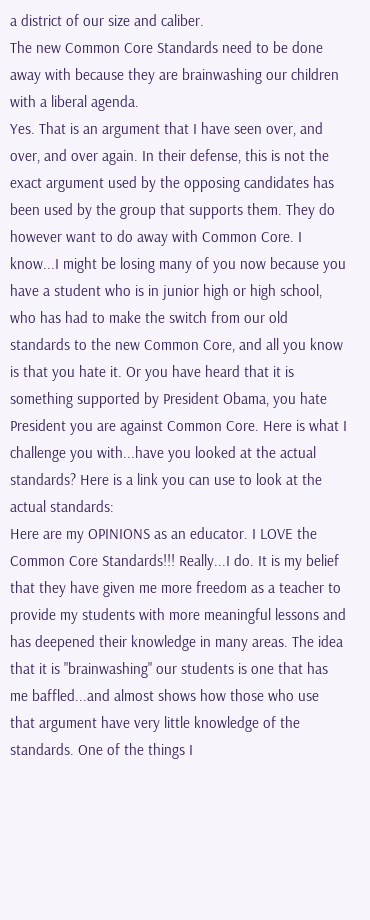a district of our size and caliber.
The new Common Core Standards need to be done away with because they are brainwashing our children with a liberal agenda.
Yes. That is an argument that I have seen over, and over, and over again. In their defense, this is not the exact argument used by the opposing candidates has been used by the group that supports them. They do however want to do away with Common Core. I know...I might be losing many of you now because you have a student who is in junior high or high school, who has had to make the switch from our old standards to the new Common Core, and all you know is that you hate it. Or you have heard that it is something supported by President Obama, you hate President you are against Common Core. Here is what I challenge you with...have you looked at the actual standards? Here is a link you can use to look at the actual standards:
Here are my OPINIONS as an educator. I LOVE the Common Core Standards!!! Really...I do. It is my belief that they have given me more freedom as a teacher to provide my students with more meaningful lessons and has deepened their knowledge in many areas. The idea that it is "brainwashing" our students is one that has me baffled...and almost shows how those who use that argument have very little knowledge of the standards. One of the things I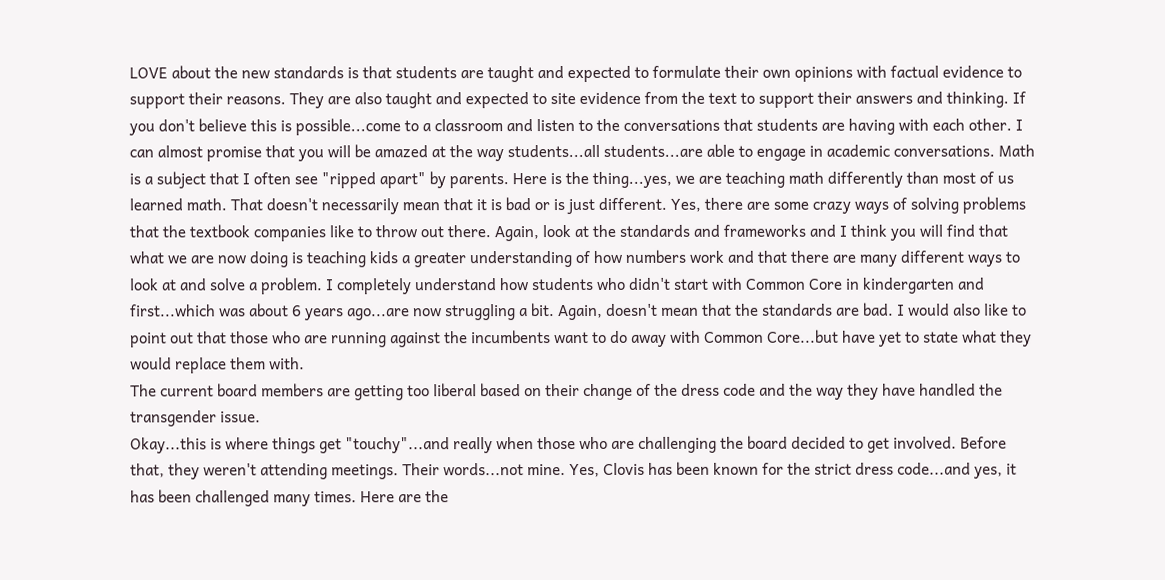LOVE about the new standards is that students are taught and expected to formulate their own opinions with factual evidence to support their reasons. They are also taught and expected to site evidence from the text to support their answers and thinking. If you don't believe this is possible...come to a classroom and listen to the conversations that students are having with each other. I can almost promise that you will be amazed at the way students...all students...are able to engage in academic conversations. Math is a subject that I often see "ripped apart" by parents. Here is the thing...yes, we are teaching math differently than most of us learned math. That doesn't necessarily mean that it is bad or is just different. Yes, there are some crazy ways of solving problems that the textbook companies like to throw out there. Again, look at the standards and frameworks and I think you will find that what we are now doing is teaching kids a greater understanding of how numbers work and that there are many different ways to look at and solve a problem. I completely understand how students who didn't start with Common Core in kindergarten and first...which was about 6 years ago...are now struggling a bit. Again, doesn't mean that the standards are bad. I would also like to point out that those who are running against the incumbents want to do away with Common Core...but have yet to state what they would replace them with.
The current board members are getting too liberal based on their change of the dress code and the way they have handled the transgender issue.
Okay...this is where things get "touchy"...and really when those who are challenging the board decided to get involved. Before that, they weren't attending meetings. Their words...not mine. Yes, Clovis has been known for the strict dress code...and yes, it has been challenged many times. Here are the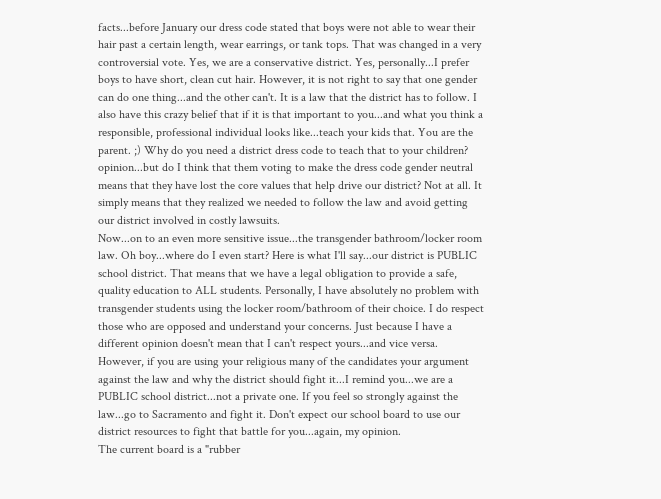facts...before January our dress code stated that boys were not able to wear their hair past a certain length, wear earrings, or tank tops. That was changed in a very controversial vote. Yes, we are a conservative district. Yes, personally...I prefer boys to have short, clean cut hair. However, it is not right to say that one gender can do one thing...and the other can't. It is a law that the district has to follow. I also have this crazy belief that if it is that important to you...and what you think a responsible, professional individual looks like...teach your kids that. You are the parent. ;) Why do you need a district dress code to teach that to your children? opinion...but do I think that them voting to make the dress code gender neutral means that they have lost the core values that help drive our district? Not at all. It simply means that they realized we needed to follow the law and avoid getting our district involved in costly lawsuits.
Now...on to an even more sensitive issue...the transgender bathroom/locker room law. Oh boy...where do I even start? Here is what I'll say...our district is PUBLIC school district. That means that we have a legal obligation to provide a safe, quality education to ALL students. Personally, I have absolutely no problem with transgender students using the locker room/bathroom of their choice. I do respect those who are opposed and understand your concerns. Just because I have a different opinion doesn't mean that I can't respect yours...and vice versa. However, if you are using your religious many of the candidates your argument against the law and why the district should fight it...I remind you...we are a PUBLIC school district...not a private one. If you feel so strongly against the law...go to Sacramento and fight it. Don't expect our school board to use our district resources to fight that battle for you...again, my opinion.
The current board is a "rubber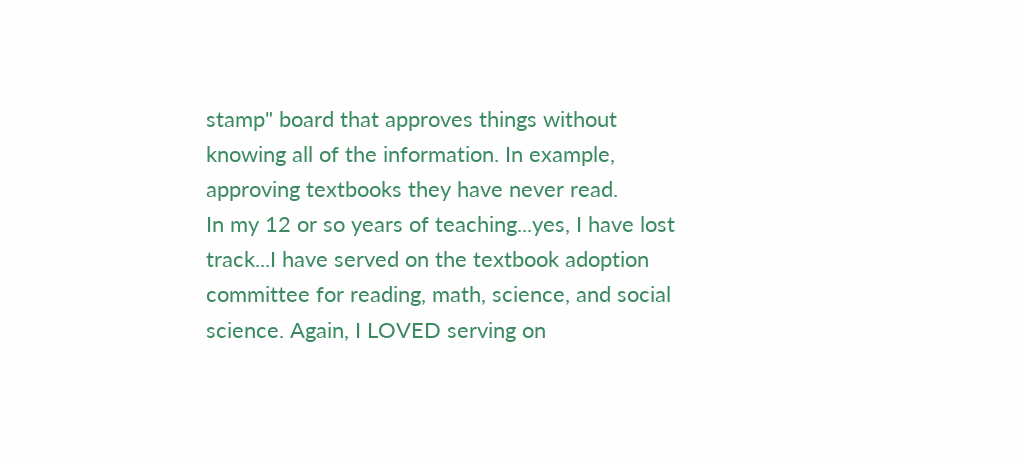stamp" board that approves things without knowing all of the information. In example, approving textbooks they have never read.
In my 12 or so years of teaching...yes, I have lost track...I have served on the textbook adoption committee for reading, math, science, and social science. Again, I LOVED serving on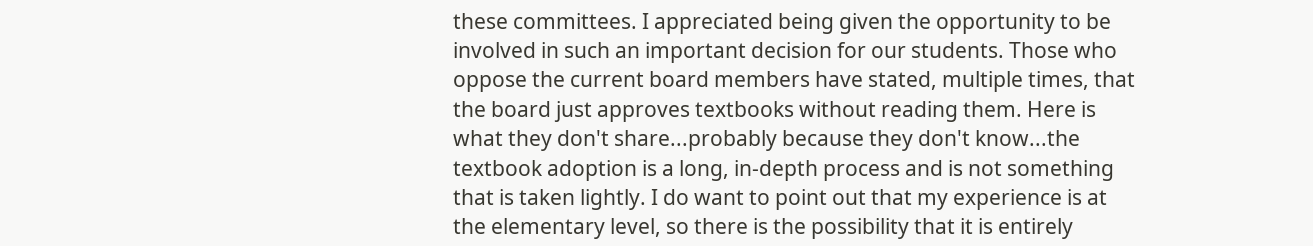these committees. I appreciated being given the opportunity to be involved in such an important decision for our students. Those who oppose the current board members have stated, multiple times, that the board just approves textbooks without reading them. Here is what they don't share...probably because they don't know...the textbook adoption is a long, in-depth process and is not something that is taken lightly. I do want to point out that my experience is at the elementary level, so there is the possibility that it is entirely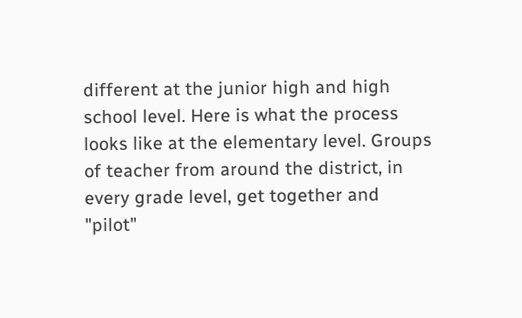different at the junior high and high school level. Here is what the process looks like at the elementary level. Groups of teacher from around the district, in every grade level, get together and "pilot"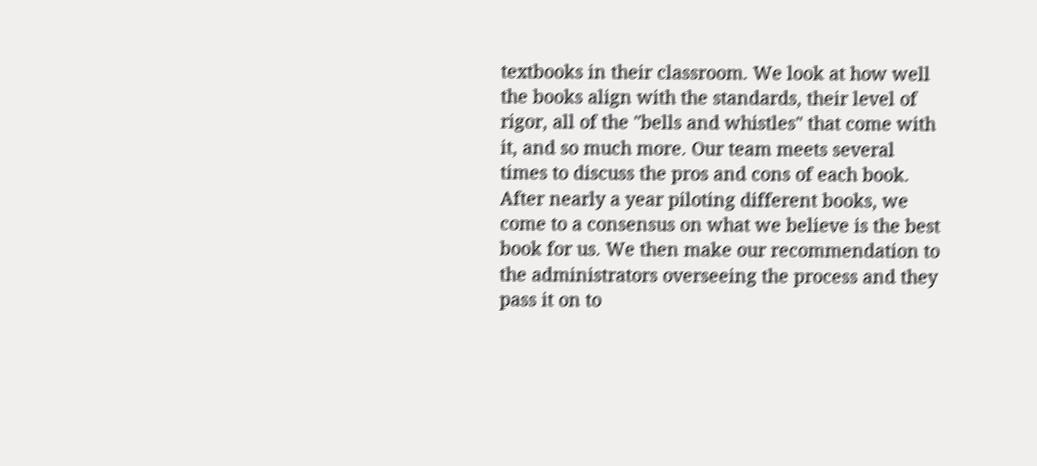textbooks in their classroom. We look at how well the books align with the standards, their level of rigor, all of the "bells and whistles" that come with it, and so much more. Our team meets several times to discuss the pros and cons of each book. After nearly a year piloting different books, we come to a consensus on what we believe is the best book for us. We then make our recommendation to the administrators overseeing the process and they pass it on to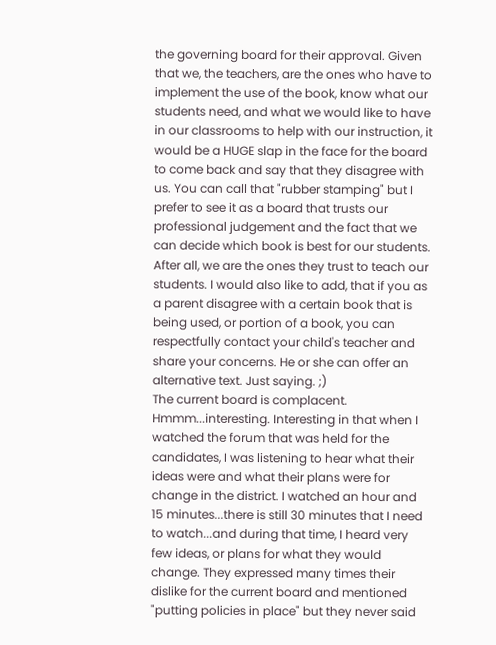the governing board for their approval. Given that we, the teachers, are the ones who have to implement the use of the book, know what our students need, and what we would like to have in our classrooms to help with our instruction, it would be a HUGE slap in the face for the board to come back and say that they disagree with us. You can call that "rubber stamping" but I prefer to see it as a board that trusts our professional judgement and the fact that we can decide which book is best for our students. After all, we are the ones they trust to teach our students. I would also like to add, that if you as a parent disagree with a certain book that is being used, or portion of a book, you can respectfully contact your child's teacher and share your concerns. He or she can offer an alternative text. Just saying. ;)
The current board is complacent.
Hmmm...interesting. Interesting in that when I watched the forum that was held for the candidates, I was listening to hear what their ideas were and what their plans were for change in the district. I watched an hour and 15 minutes...there is still 30 minutes that I need to watch...and during that time, I heard very few ideas, or plans for what they would change. They expressed many times their dislike for the current board and mentioned "putting policies in place" but they never said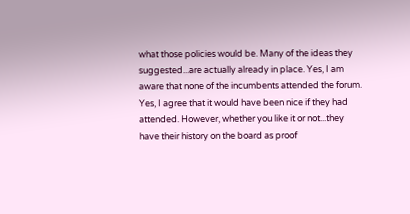what those policies would be. Many of the ideas they suggested...are actually already in place. Yes, I am aware that none of the incumbents attended the forum. Yes, I agree that it would have been nice if they had attended. However, whether you like it or not...they have their history on the board as proof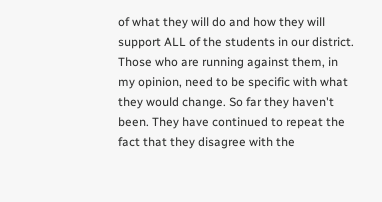of what they will do and how they will support ALL of the students in our district. Those who are running against them, in my opinion, need to be specific with what they would change. So far they haven't been. They have continued to repeat the fact that they disagree with the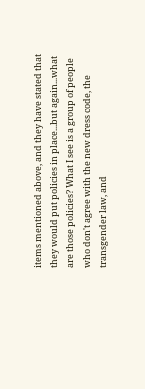items mentioned above, and they have stated that they would put policies in place...but again...what are those policies? What I see is a group of people who don't agree with the new dress code, the transgender law, and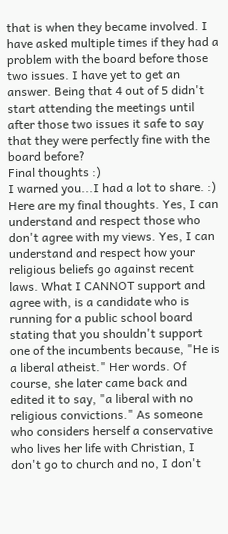that is when they became involved. I have asked multiple times if they had a problem with the board before those two issues. I have yet to get an answer. Being that 4 out of 5 didn't start attending the meetings until after those two issues it safe to say that they were perfectly fine with the board before?
Final thoughts :)
I warned you...I had a lot to share. :) Here are my final thoughts. Yes, I can understand and respect those who don't agree with my views. Yes, I can understand and respect how your religious beliefs go against recent laws. What I CANNOT support and agree with, is a candidate who is running for a public school board stating that you shouldn't support one of the incumbents because, "He is a liberal atheist." Her words. Of course, she later came back and edited it to say, "a liberal with no religious convictions." As someone who considers herself a conservative who lives her life with Christian, I don't go to church and no, I don't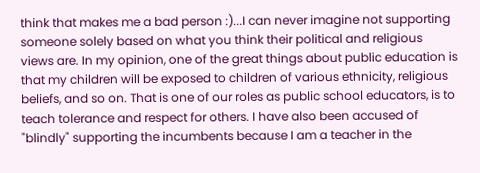think that makes me a bad person :)...I can never imagine not supporting someone solely based on what you think their political and religious views are. In my opinion, one of the great things about public education is that my children will be exposed to children of various ethnicity, religious beliefs, and so on. That is one of our roles as public school educators, is to teach tolerance and respect for others. I have also been accused of "blindly" supporting the incumbents because I am a teacher in the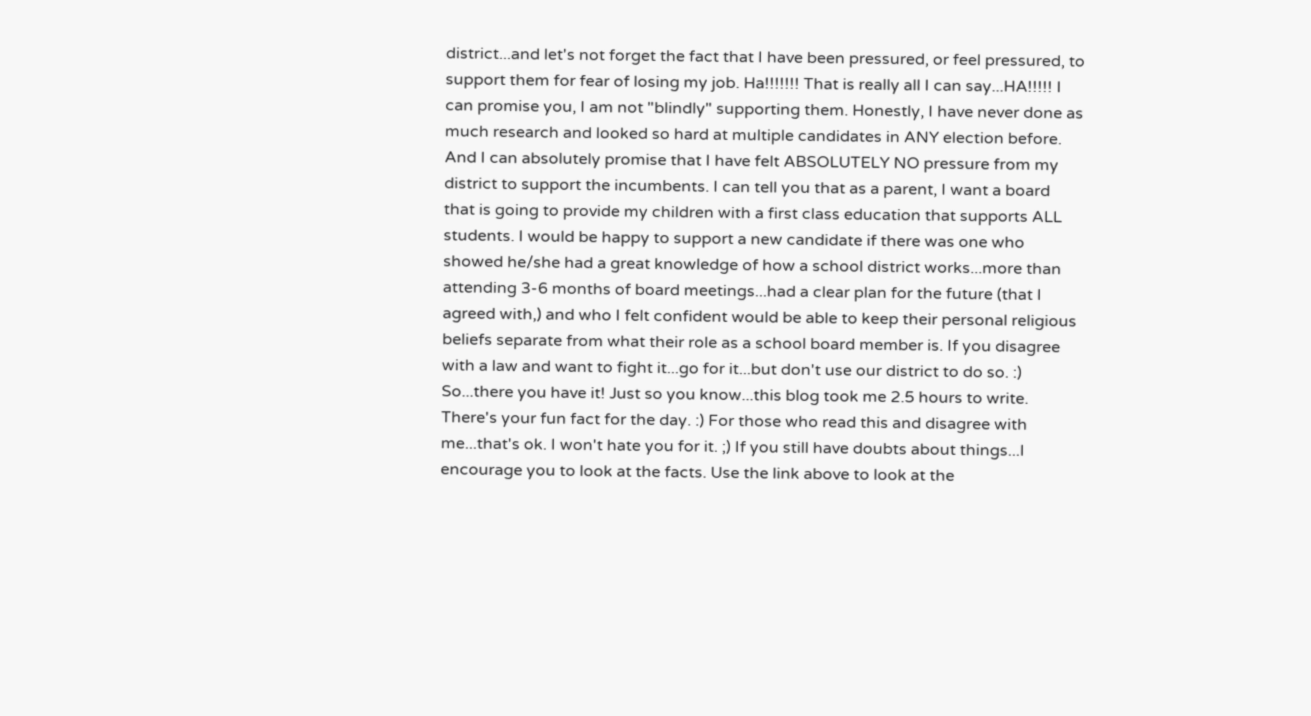district...and let's not forget the fact that I have been pressured, or feel pressured, to support them for fear of losing my job. Ha!!!!!!! That is really all I can say...HA!!!!! I can promise you, I am not "blindly" supporting them. Honestly, I have never done as much research and looked so hard at multiple candidates in ANY election before. And I can absolutely promise that I have felt ABSOLUTELY NO pressure from my district to support the incumbents. I can tell you that as a parent, I want a board that is going to provide my children with a first class education that supports ALL students. I would be happy to support a new candidate if there was one who showed he/she had a great knowledge of how a school district works...more than attending 3-6 months of board meetings...had a clear plan for the future (that I agreed with,) and who I felt confident would be able to keep their personal religious beliefs separate from what their role as a school board member is. If you disagree with a law and want to fight it...go for it...but don't use our district to do so. :)
So...there you have it! Just so you know...this blog took me 2.5 hours to write. There's your fun fact for the day. :) For those who read this and disagree with me...that's ok. I won't hate you for it. ;) If you still have doubts about things...I encourage you to look at the facts. Use the link above to look at the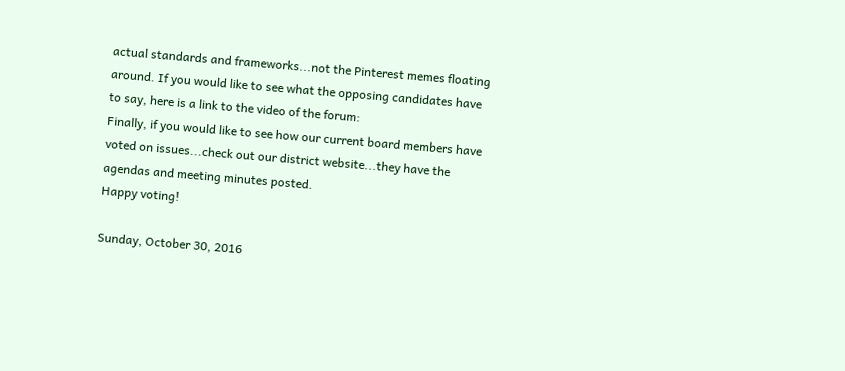actual standards and frameworks...not the Pinterest memes floating around. If you would like to see what the opposing candidates have to say, here is a link to the video of the forum:
Finally, if you would like to see how our current board members have voted on issues...check out our district website...they have the agendas and meeting minutes posted.
Happy voting!

Sunday, October 30, 2016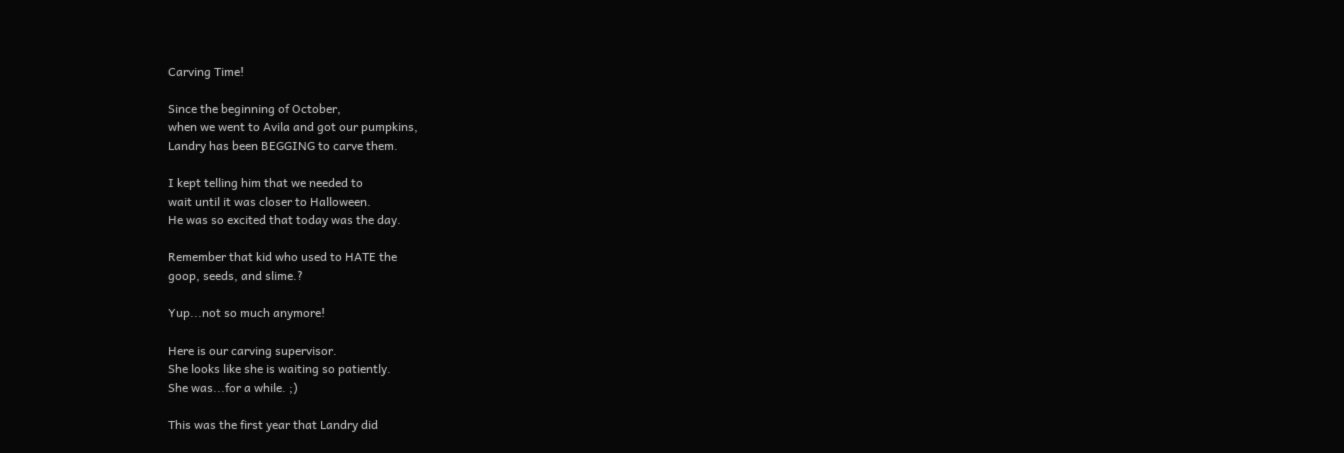Carving Time!

Since the beginning of October,
when we went to Avila and got our pumpkins,
Landry has been BEGGING to carve them.

I kept telling him that we needed to
wait until it was closer to Halloween.
He was so excited that today was the day.

Remember that kid who used to HATE the
goop, seeds, and slime.?

Yup...not so much anymore!

Here is our carving supervisor.
She looks like she is waiting so patiently.
She was...for a while. ;)

This was the first year that Landry did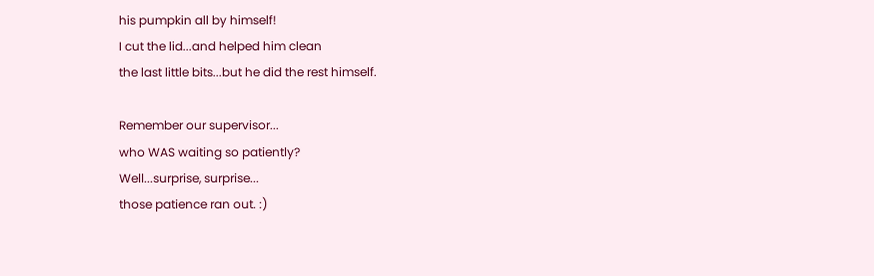his pumpkin all by himself!
I cut the lid...and helped him clean
the last little bits...but he did the rest himself.

Remember our supervisor...
who WAS waiting so patiently?
Well...surprise, surprise...
those patience ran out. :)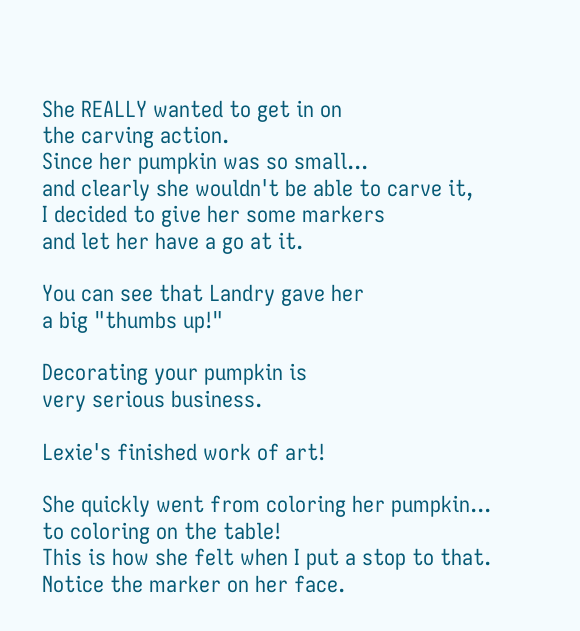She REALLY wanted to get in on
the carving action.
Since her pumpkin was so small...
and clearly she wouldn't be able to carve it,
I decided to give her some markers
and let her have a go at it.

You can see that Landry gave her
a big "thumbs up!"

Decorating your pumpkin is
very serious business.

Lexie's finished work of art!

She quickly went from coloring her pumpkin...
to coloring on the table!
This is how she felt when I put a stop to that.
Notice the marker on her face.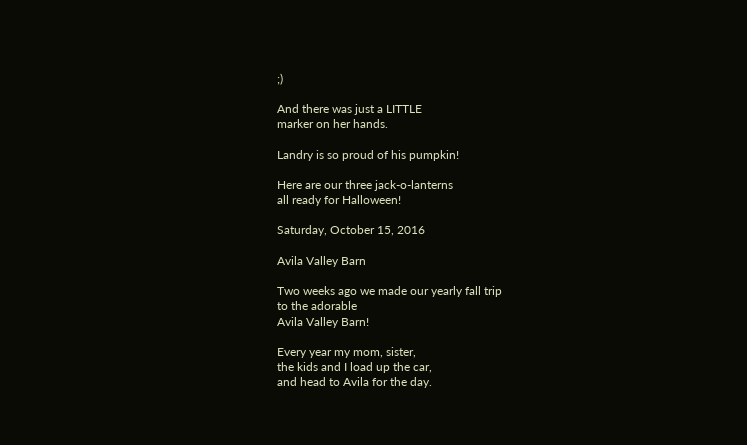;)

And there was just a LITTLE
marker on her hands.

Landry is so proud of his pumpkin!

Here are our three jack-o-lanterns
all ready for Halloween!

Saturday, October 15, 2016

Avila Valley Barn

Two weeks ago we made our yearly fall trip
to the adorable
Avila Valley Barn!

Every year my mom, sister,
the kids and I load up the car,
and head to Avila for the day.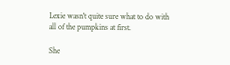Lexie wasn't quite sure what to do with
all of the pumpkins at first.

She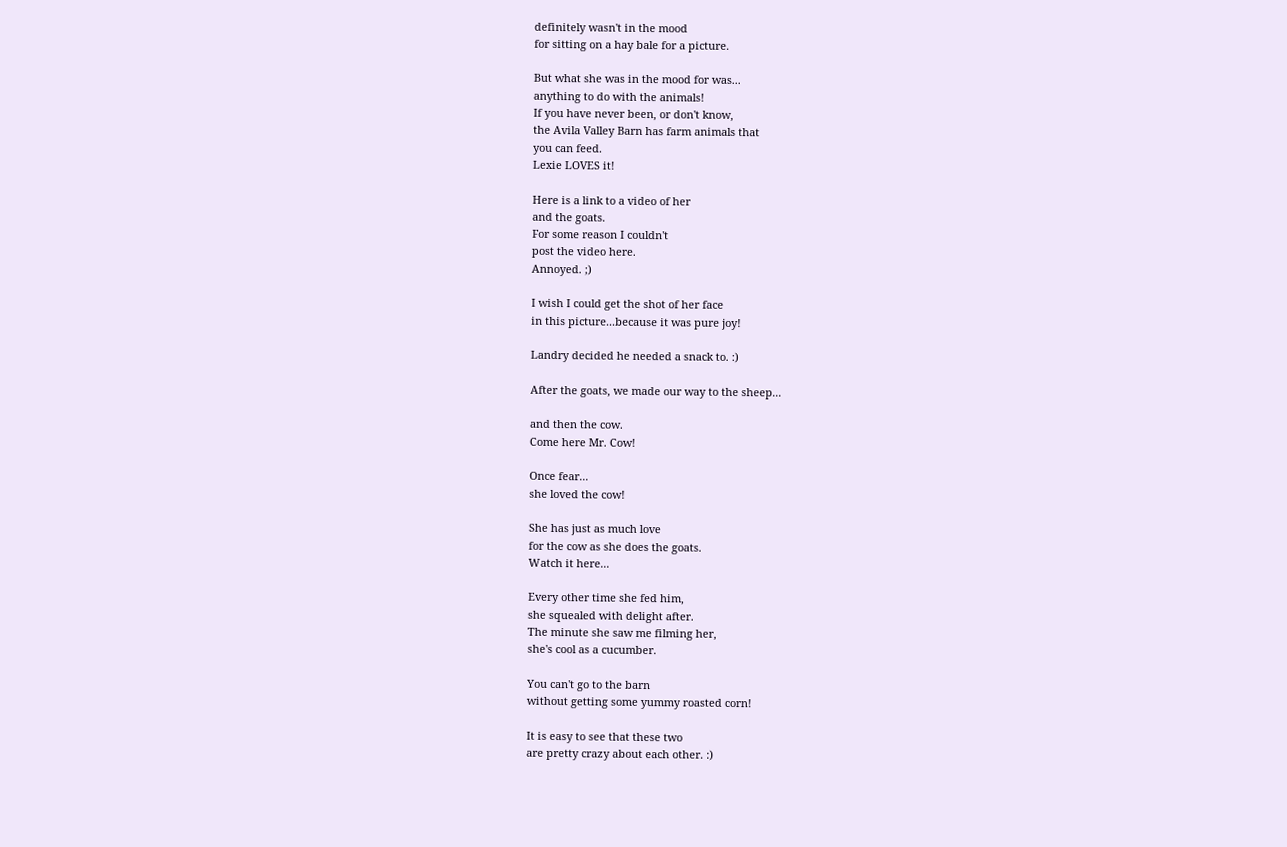definitely wasn't in the mood
for sitting on a hay bale for a picture.

But what she was in the mood for was...
anything to do with the animals!
If you have never been, or don't know,
the Avila Valley Barn has farm animals that
you can feed.
Lexie LOVES it!

Here is a link to a video of her
and the goats.
For some reason I couldn't
post the video here.
Annoyed. ;)

I wish I could get the shot of her face
in this picture...because it was pure joy!

Landry decided he needed a snack to. :)

After the goats, we made our way to the sheep...

and then the cow.
Come here Mr. Cow!

Once fear...
she loved the cow!

She has just as much love
for the cow as she does the goats.
Watch it here...

Every other time she fed him,
she squealed with delight after.
The minute she saw me filming her,
she's cool as a cucumber.

You can't go to the barn
without getting some yummy roasted corn!

It is easy to see that these two
are pretty crazy about each other. :)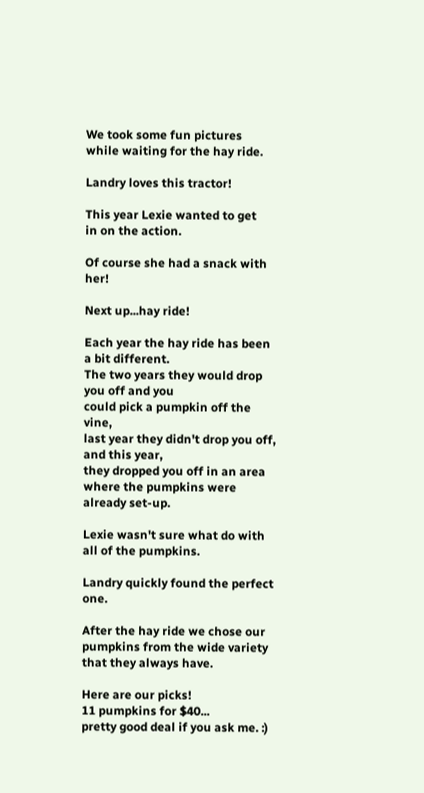We took some fun pictures
while waiting for the hay ride.

Landry loves this tractor!

This year Lexie wanted to get
in on the action.

Of course she had a snack with her!

Next up...hay ride!

Each year the hay ride has been a bit different.
The two years they would drop you off and you
could pick a pumpkin off the vine,
last year they didn't drop you off,
and this year,
they dropped you off in an area
where the pumpkins were already set-up.

Lexie wasn't sure what do with
all of the pumpkins.

Landry quickly found the perfect one.

After the hay ride we chose our
pumpkins from the wide variety
that they always have.

Here are our picks!
11 pumpkins for $40...
pretty good deal if you ask me. :)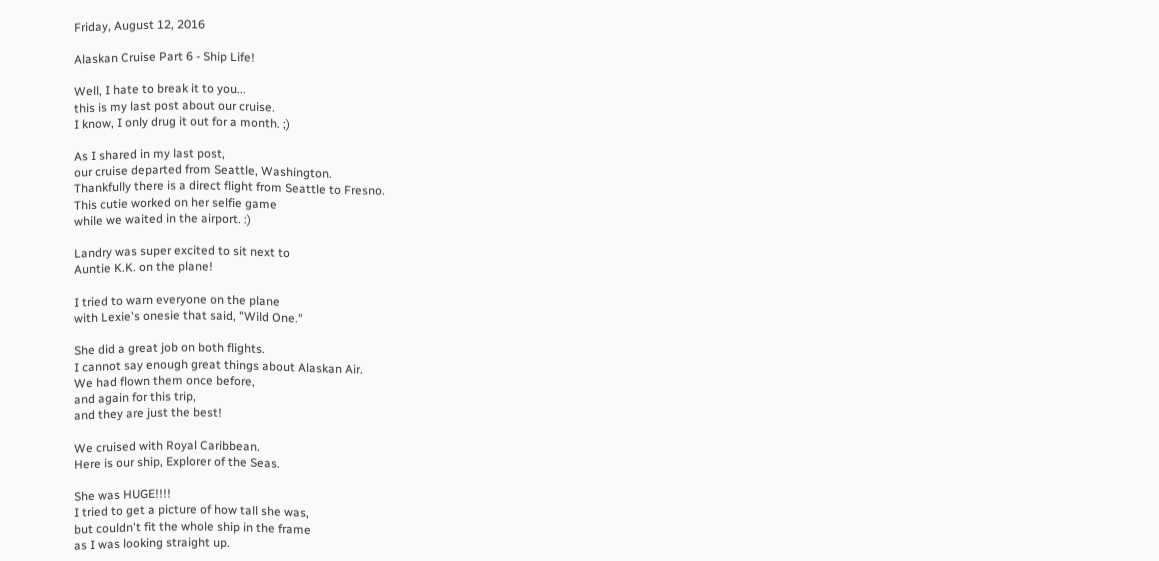Friday, August 12, 2016

Alaskan Cruise Part 6 - Ship Life!

Well, I hate to break it to you...
this is my last post about our cruise.
I know, I only drug it out for a month. ;)

As I shared in my last post,
our cruise departed from Seattle, Washington.
Thankfully there is a direct flight from Seattle to Fresno.
This cutie worked on her selfie game
while we waited in the airport. :)

Landry was super excited to sit next to
Auntie K.K. on the plane!

I tried to warn everyone on the plane
with Lexie's onesie that said, "Wild One."

She did a great job on both flights.
I cannot say enough great things about Alaskan Air.
We had flown them once before,
and again for this trip,
and they are just the best!

We cruised with Royal Caribbean.
Here is our ship, Explorer of the Seas.

She was HUGE!!!!
I tried to get a picture of how tall she was,
but couldn't fit the whole ship in the frame
as I was looking straight up.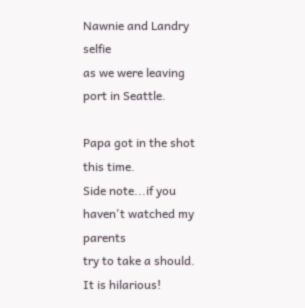Nawnie and Landry selfie
as we were leaving port in Seattle.

Papa got in the shot this time.
Side note...if you haven't watched my parents
try to take a should.
It is hilarious!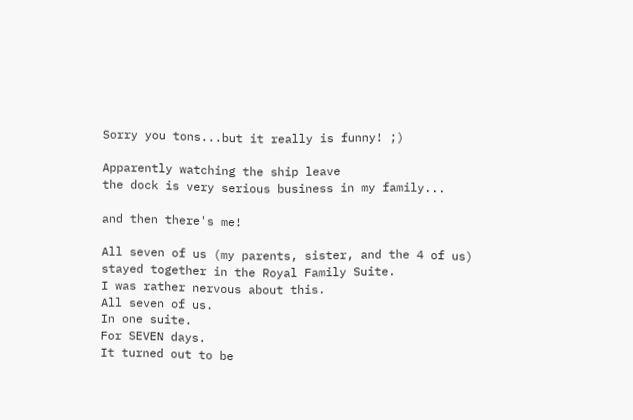Sorry you tons...but it really is funny! ;)

Apparently watching the ship leave
the dock is very serious business in my family...

and then there's me!

All seven of us (my parents, sister, and the 4 of us)
stayed together in the Royal Family Suite.
I was rather nervous about this.
All seven of us.
In one suite.
For SEVEN days.
It turned out to be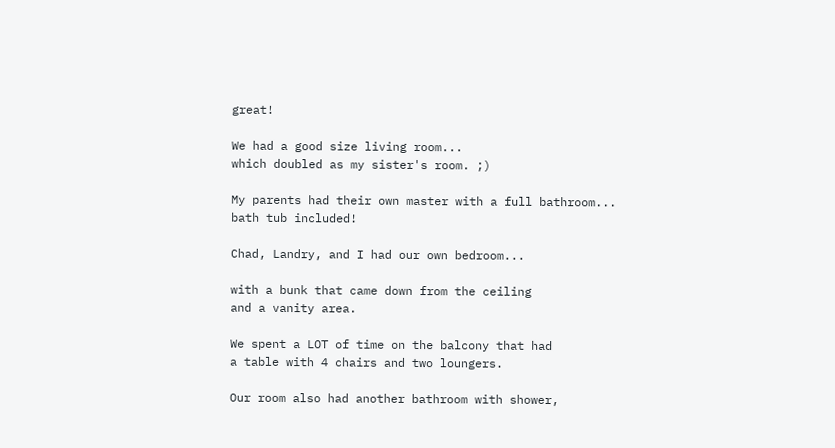great!

We had a good size living room...
which doubled as my sister's room. ;)

My parents had their own master with a full bathroom...
bath tub included!

Chad, Landry, and I had our own bedroom...

with a bunk that came down from the ceiling
and a vanity area.

We spent a LOT of time on the balcony that had
a table with 4 chairs and two loungers.

Our room also had another bathroom with shower,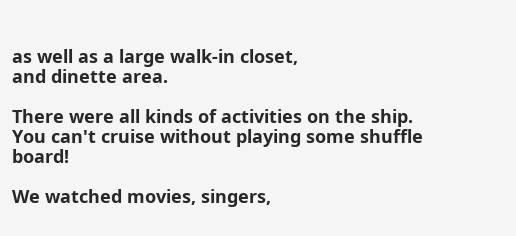as well as a large walk-in closet,
and dinette area.

There were all kinds of activities on the ship.
You can't cruise without playing some shuffle board!

We watched movies, singers,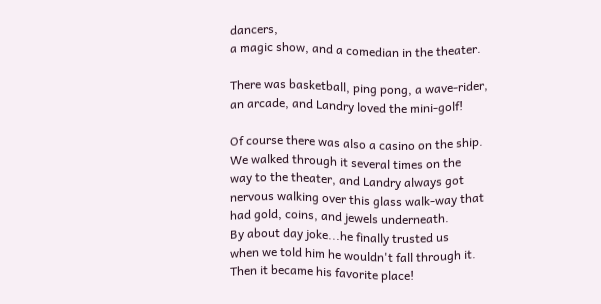dancers,
a magic show, and a comedian in the theater.

There was basketball, ping pong, a wave-rider,
an arcade, and Landry loved the mini-golf!

Of course there was also a casino on the ship.
We walked through it several times on the
way to the theater, and Landry always got
nervous walking over this glass walk-way that
had gold, coins, and jewels underneath.
By about day joke...he finally trusted us
when we told him he wouldn't fall through it.
Then it became his favorite place!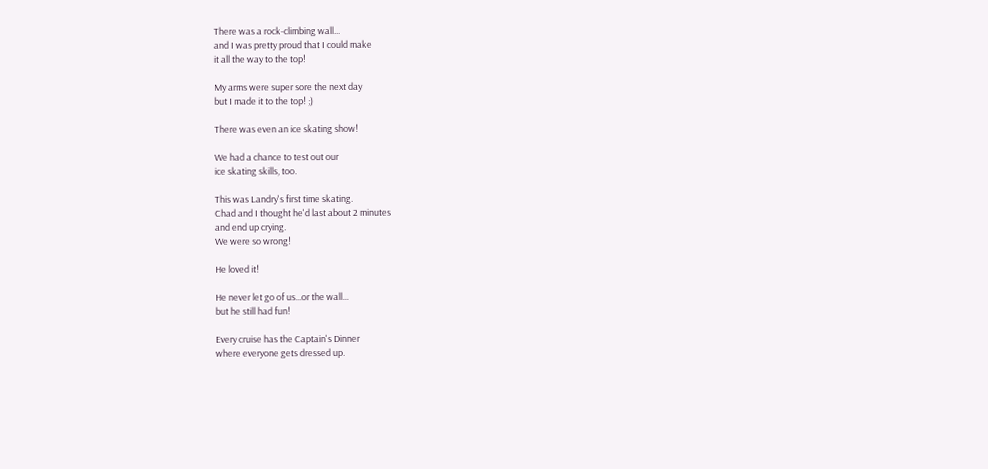There was a rock-climbing wall...
and I was pretty proud that I could make
it all the way to the top!

My arms were super sore the next day
but I made it to the top! ;)

There was even an ice skating show!

We had a chance to test out our
ice skating skills, too.

This was Landry's first time skating.
Chad and I thought he'd last about 2 minutes
and end up crying.
We were so wrong!

He loved it!

He never let go of us...or the wall...
but he still had fun!

Every cruise has the Captain's Dinner
where everyone gets dressed up.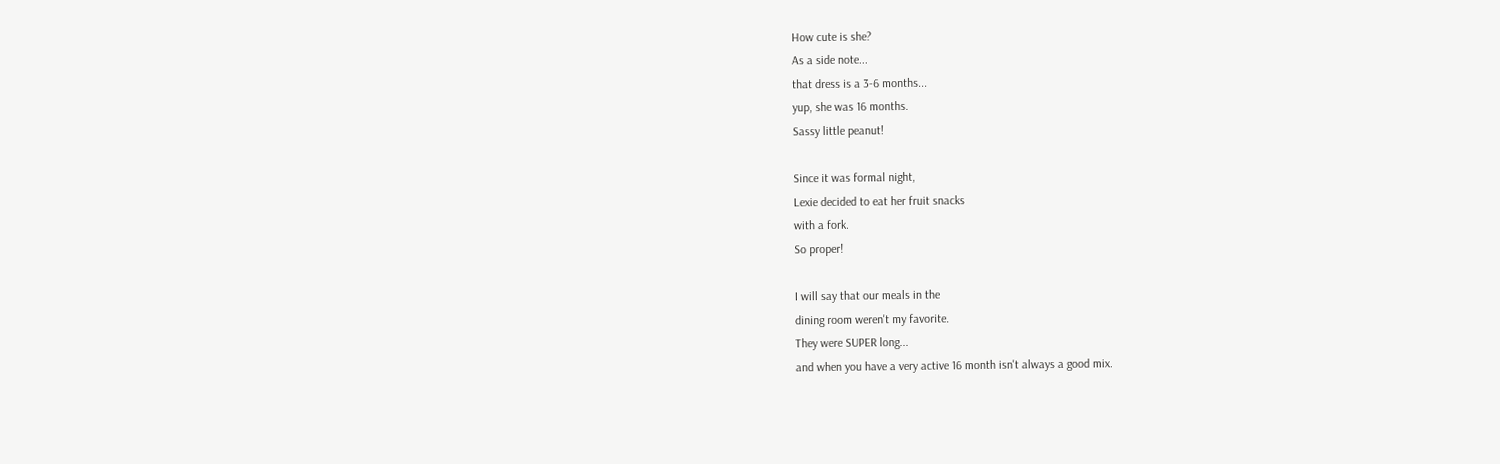How cute is she?
As a side note...
that dress is a 3-6 months...
yup, she was 16 months.
Sassy little peanut!

Since it was formal night,
Lexie decided to eat her fruit snacks
with a fork.
So proper!

I will say that our meals in the
dining room weren't my favorite.
They were SUPER long...
and when you have a very active 16 month isn't always a good mix.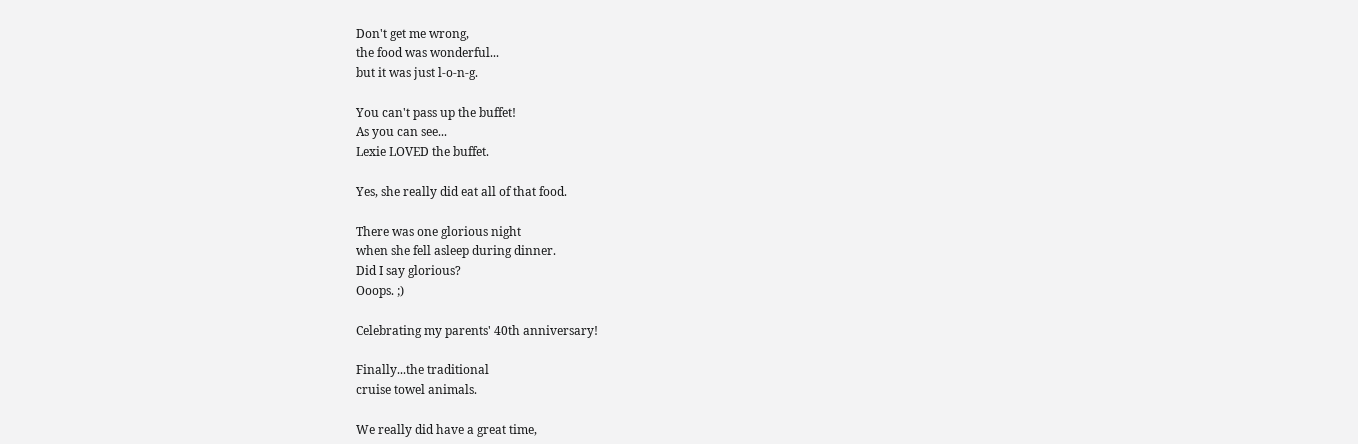Don't get me wrong,
the food was wonderful...
but it was just l-o-n-g.

You can't pass up the buffet!
As you can see...
Lexie LOVED the buffet.

Yes, she really did eat all of that food.

There was one glorious night
when she fell asleep during dinner.
Did I say glorious?
Ooops. ;)

Celebrating my parents' 40th anniversary!

Finally...the traditional
cruise towel animals.

We really did have a great time,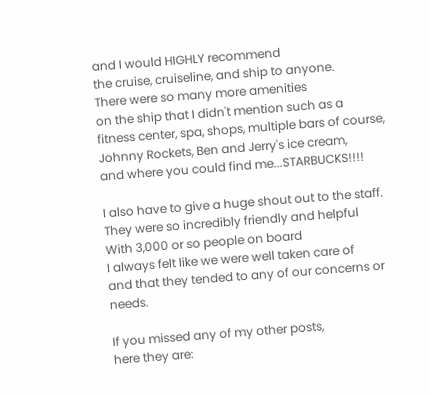and I would HIGHLY recommend
the cruise, cruiseline, and ship to anyone.
There were so many more amenities
on the ship that I didn't mention such as a
fitness center, spa, shops, multiple bars of course,
Johnny Rockets, Ben and Jerry's ice cream,
and where you could find me...STARBUCKS!!!!

I also have to give a huge shout out to the staff.
They were so incredibly friendly and helpful
With 3,000 or so people on board
I always felt like we were well taken care of
and that they tended to any of our concerns or needs.

If you missed any of my other posts,
here they are: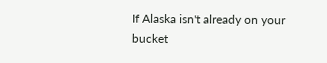If Alaska isn't already on your bucket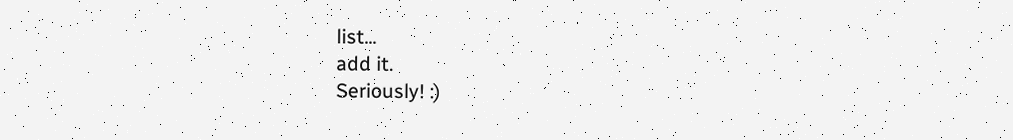list...
add it.
Seriously! :)